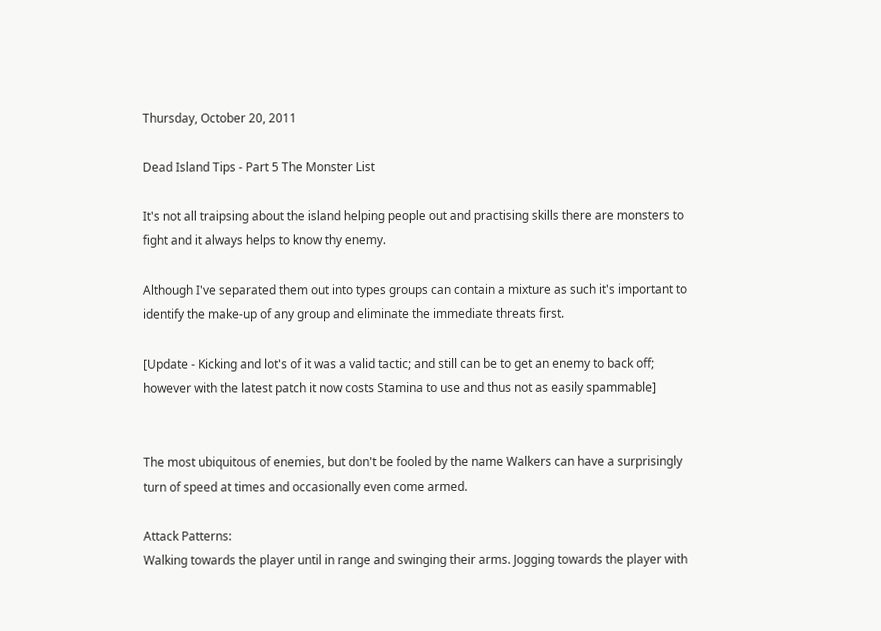Thursday, October 20, 2011

Dead Island Tips - Part 5 The Monster List

It's not all traipsing about the island helping people out and practising skills there are monsters to fight and it always helps to know thy enemy.

Although I've separated them out into types groups can contain a mixture as such it's important to identify the make-up of any group and eliminate the immediate threats first.

[Update - Kicking and lot's of it was a valid tactic; and still can be to get an enemy to back off; however with the latest patch it now costs Stamina to use and thus not as easily spammable]


The most ubiquitous of enemies, but don't be fooled by the name Walkers can have a surprisingly turn of speed at times and occasionally even come armed.

Attack Patterns:
Walking towards the player until in range and swinging their arms. Jogging towards the player with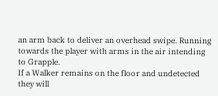an arm back to deliver an overhead swipe. Running towards the player with arms in the air intending to Grapple.
If a Walker remains on the floor and undetected they will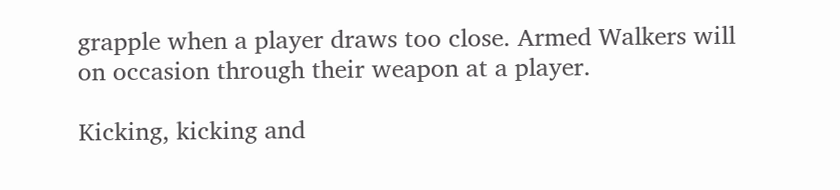grapple when a player draws too close. Armed Walkers will on occasion through their weapon at a player.

Kicking, kicking and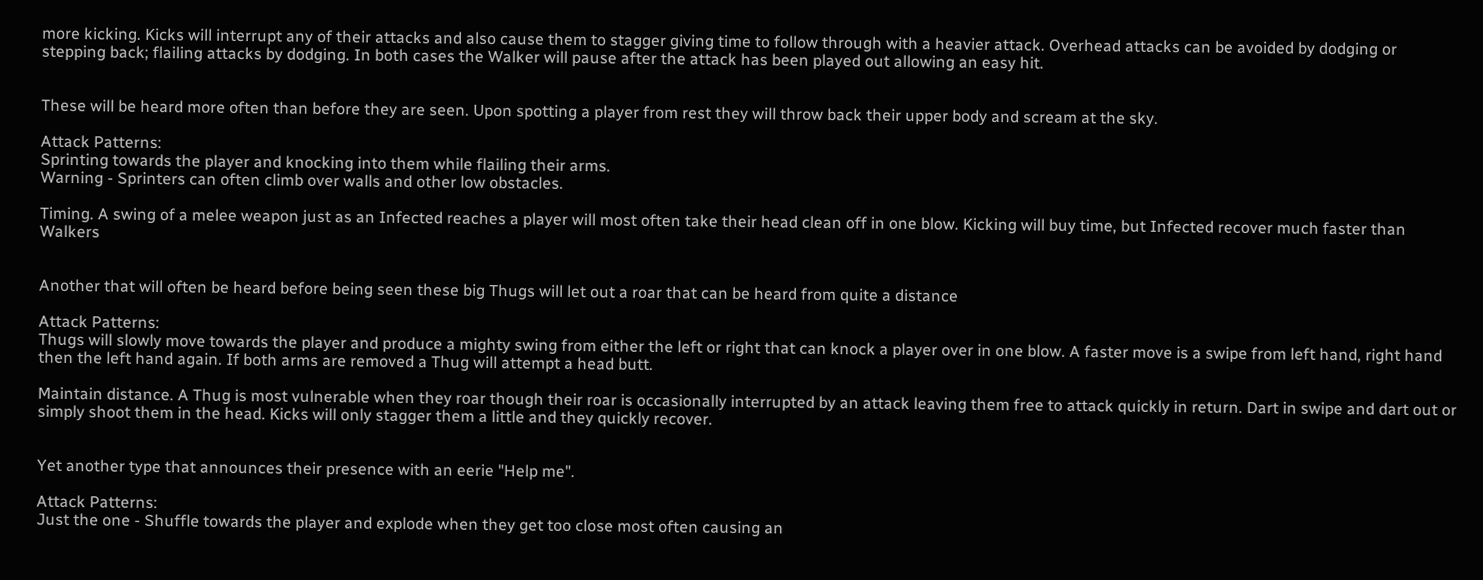more kicking. Kicks will interrupt any of their attacks and also cause them to stagger giving time to follow through with a heavier attack. Overhead attacks can be avoided by dodging or stepping back; flailing attacks by dodging. In both cases the Walker will pause after the attack has been played out allowing an easy hit.


These will be heard more often than before they are seen. Upon spotting a player from rest they will throw back their upper body and scream at the sky.

Attack Patterns:
Sprinting towards the player and knocking into them while flailing their arms.
Warning - Sprinters can often climb over walls and other low obstacles.

Timing. A swing of a melee weapon just as an Infected reaches a player will most often take their head clean off in one blow. Kicking will buy time, but Infected recover much faster than Walkers


Another that will often be heard before being seen these big Thugs will let out a roar that can be heard from quite a distance

Attack Patterns:
Thugs will slowly move towards the player and produce a mighty swing from either the left or right that can knock a player over in one blow. A faster move is a swipe from left hand, right hand then the left hand again. If both arms are removed a Thug will attempt a head butt.

Maintain distance. A Thug is most vulnerable when they roar though their roar is occasionally interrupted by an attack leaving them free to attack quickly in return. Dart in swipe and dart out or simply shoot them in the head. Kicks will only stagger them a little and they quickly recover.


Yet another type that announces their presence with an eerie "Help me".

Attack Patterns:
Just the one - Shuffle towards the player and explode when they get too close most often causing an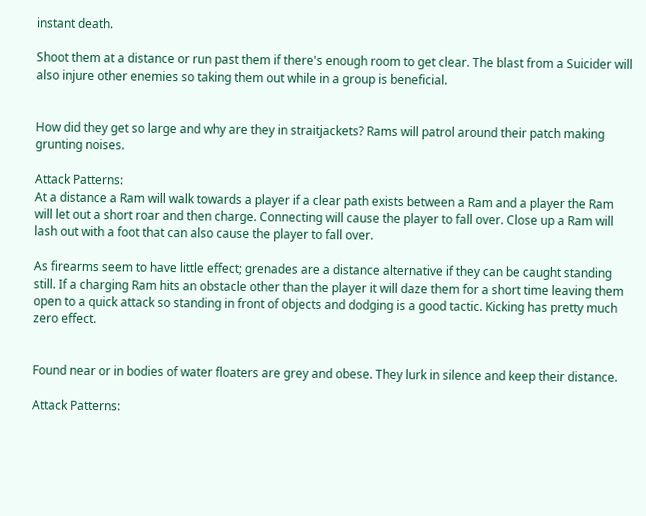instant death.

Shoot them at a distance or run past them if there's enough room to get clear. The blast from a Suicider will also injure other enemies so taking them out while in a group is beneficial.


How did they get so large and why are they in straitjackets? Rams will patrol around their patch making grunting noises.

Attack Patterns:
At a distance a Ram will walk towards a player if a clear path exists between a Ram and a player the Ram will let out a short roar and then charge. Connecting will cause the player to fall over. Close up a Ram will lash out with a foot that can also cause the player to fall over.

As firearms seem to have little effect; grenades are a distance alternative if they can be caught standing still. If a charging Ram hits an obstacle other than the player it will daze them for a short time leaving them open to a quick attack so standing in front of objects and dodging is a good tactic. Kicking has pretty much zero effect.


Found near or in bodies of water floaters are grey and obese. They lurk in silence and keep their distance.

Attack Patterns: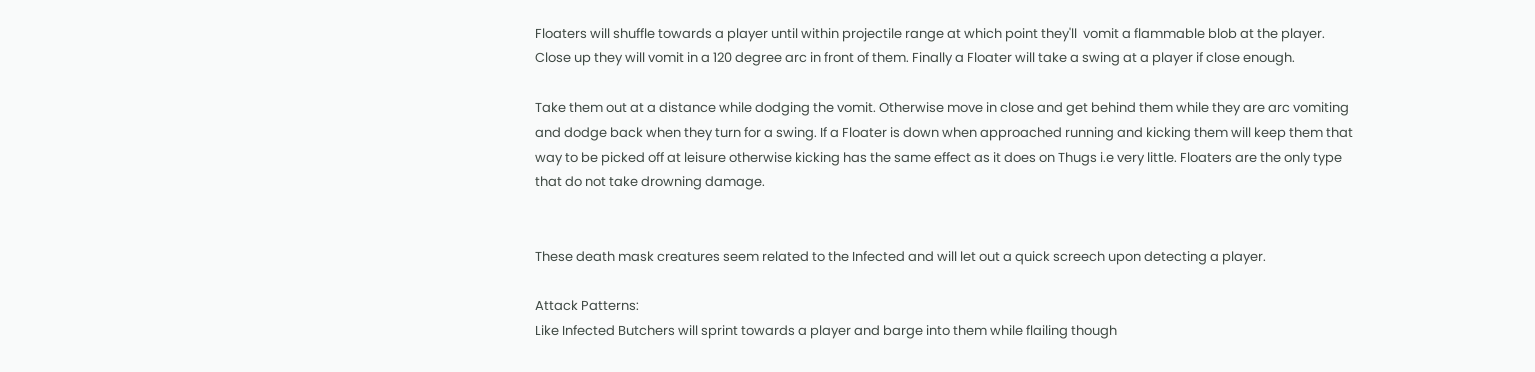Floaters will shuffle towards a player until within projectile range at which point they'll  vomit a flammable blob at the player. Close up they will vomit in a 120 degree arc in front of them. Finally a Floater will take a swing at a player if close enough.

Take them out at a distance while dodging the vomit. Otherwise move in close and get behind them while they are arc vomiting and dodge back when they turn for a swing. If a Floater is down when approached running and kicking them will keep them that way to be picked off at leisure otherwise kicking has the same effect as it does on Thugs i.e very little. Floaters are the only type that do not take drowning damage.


These death mask creatures seem related to the Infected and will let out a quick screech upon detecting a player.

Attack Patterns:
Like Infected Butchers will sprint towards a player and barge into them while flailing though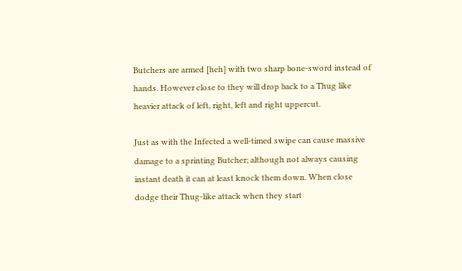Butchers are armed [heh] with two sharp bone-sword instead of hands. However close to they will drop back to a Thug like heavier attack of left, right, left and right uppercut.

Just as with the Infected a well-timed swipe can cause massive damage to a sprinting Butcher; although not always causing instant death it can at least knock them down. When close dodge their Thug-like attack when they start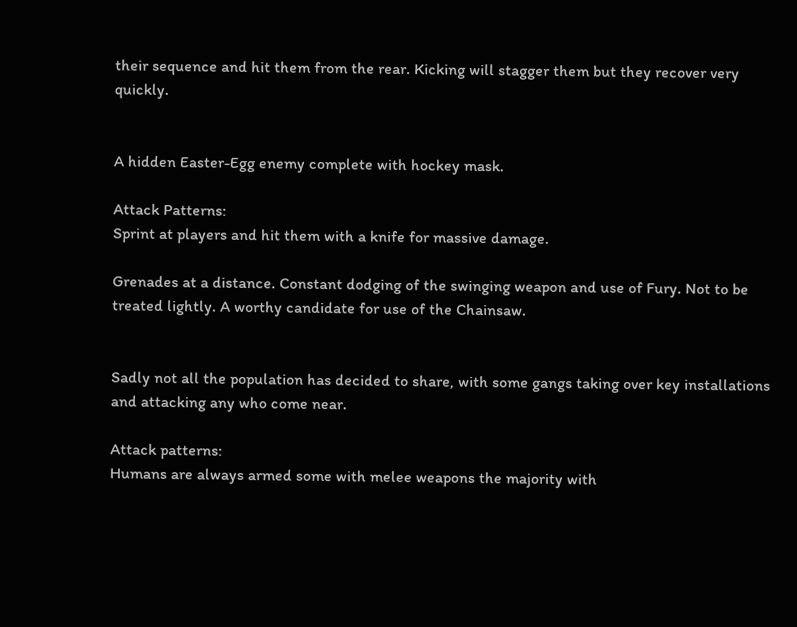their sequence and hit them from the rear. Kicking will stagger them but they recover very quickly.


A hidden Easter-Egg enemy complete with hockey mask.

Attack Patterns:
Sprint at players and hit them with a knife for massive damage.

Grenades at a distance. Constant dodging of the swinging weapon and use of Fury. Not to be treated lightly. A worthy candidate for use of the Chainsaw.


Sadly not all the population has decided to share, with some gangs taking over key installations and attacking any who come near.

Attack patterns:
Humans are always armed some with melee weapons the majority with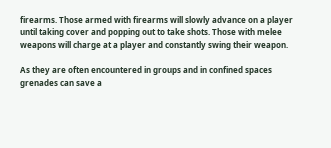firearms. Those armed with firearms will slowly advance on a player until taking cover and popping out to take shots. Those with melee weapons will charge at a player and constantly swing their weapon.

As they are often encountered in groups and in confined spaces grenades can save a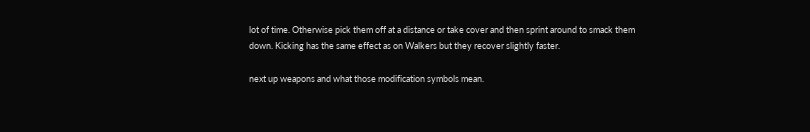lot of time. Otherwise pick them off at a distance or take cover and then sprint around to smack them down. Kicking has the same effect as on Walkers but they recover slightly faster.

next up weapons and what those modification symbols mean.